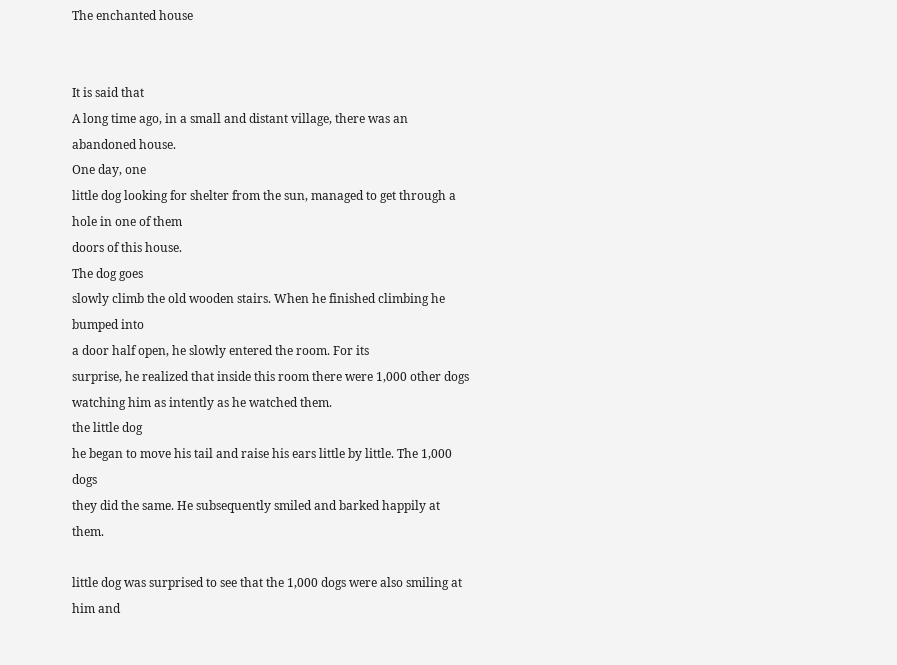The enchanted house


It is said that
A long time ago, in a small and distant village, there was an abandoned house.
One day, one
little dog looking for shelter from the sun, managed to get through a hole in one of them
doors of this house.
The dog goes
slowly climb the old wooden stairs. When he finished climbing he bumped into
a door half open, he slowly entered the room. For its
surprise, he realized that inside this room there were 1,000 other dogs
watching him as intently as he watched them.
the little dog
he began to move his tail and raise his ears little by little. The 1,000 dogs
they did the same. He subsequently smiled and barked happily at them.

little dog was surprised to see that the 1,000 dogs were also smiling at him and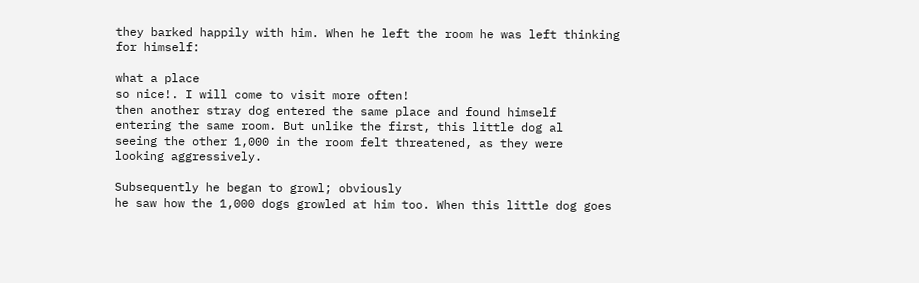they barked happily with him. When he left the room he was left thinking
for himself:

what a place
so nice!. I will come to visit more often!
then another stray dog entered the same place and found himself
entering the same room. But unlike the first, this little dog al
seeing the other 1,000 in the room felt threatened, as they were
looking aggressively.

Subsequently he began to growl; obviously
he saw how the 1,000 dogs growled at him too. When this little dog goes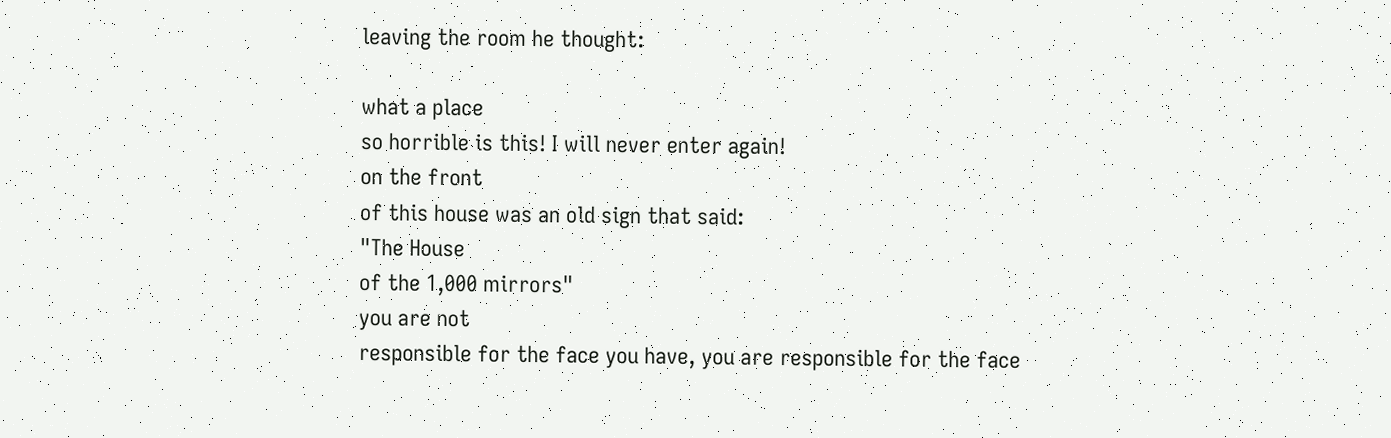leaving the room he thought:

what a place
so horrible is this! I will never enter again!
on the front
of this house was an old sign that said:
"The House
of the 1,000 mirrors"
you are not
responsible for the face you have, you are responsible for the face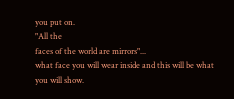you put on.
"All the
faces of the world are mirrors"...
what face you will wear inside and this will be what you will show.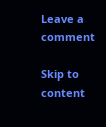Leave a comment

Skip to content